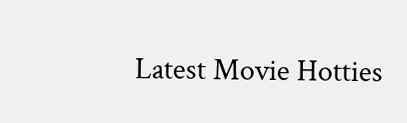Latest Movie Hotties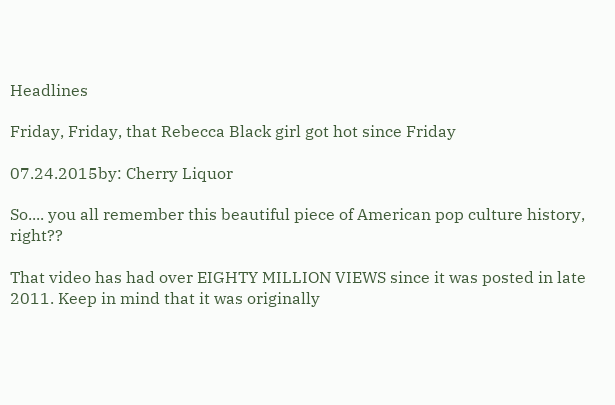Headlines

Friday, Friday, that Rebecca Black girl got hot since Friday

07.24.2015by: Cherry Liquor

So.... you all remember this beautiful piece of American pop culture history, right??

That video has had over EIGHTY MILLION VIEWS since it was posted in late 2011. Keep in mind that it was originally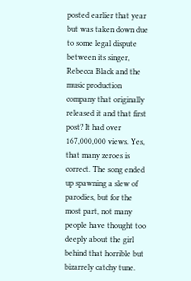posted earlier that year but was taken down due to some legal dispute between its singer, Rebecca Black and the music production company that originally released it and that first post? It had over 167,000,000 views. Yes, that many zeroes is correct. The song ended up spawning a slew of parodies, but for the most part, not many people have thought too deeply about the girl behind that horrible but bizarrely catchy tune.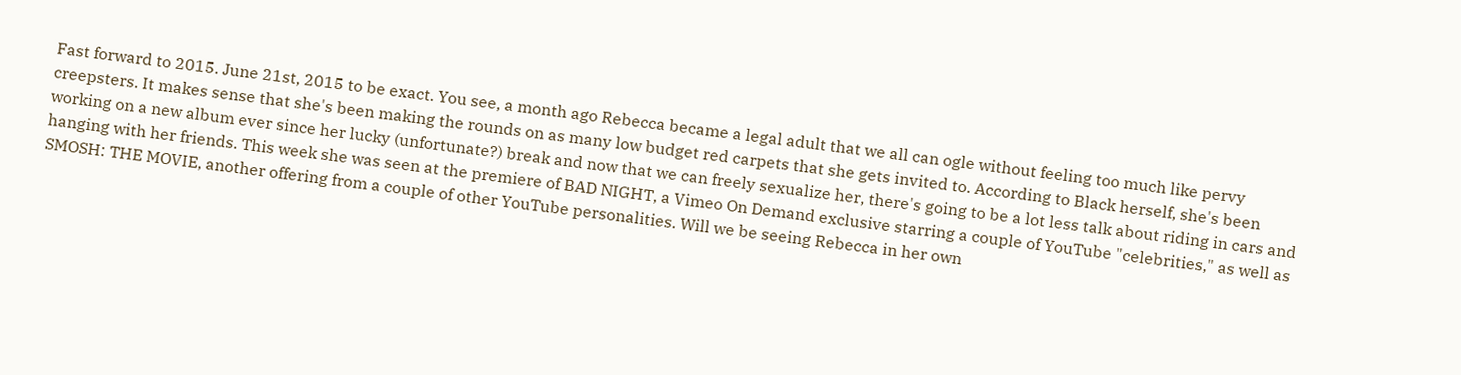Fast forward to 2015. June 21st, 2015 to be exact. You see, a month ago Rebecca became a legal adult that we all can ogle without feeling too much like pervy creepsters. It makes sense that she's been making the rounds on as many low budget red carpets that she gets invited to. According to Black herself, she's been working on a new album ever since her lucky (unfortunate?) break and now that we can freely sexualize her, there's going to be a lot less talk about riding in cars and hanging with her friends. This week she was seen at the premiere of BAD NIGHT, a Vimeo On Demand exclusive starring a couple of YouTube "celebrities," as well as SMOSH: THE MOVIE, another offering from a couple of other YouTube personalities. Will we be seeing Rebecca in her own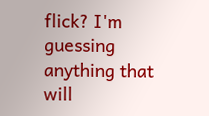flick? I'm guessing anything that will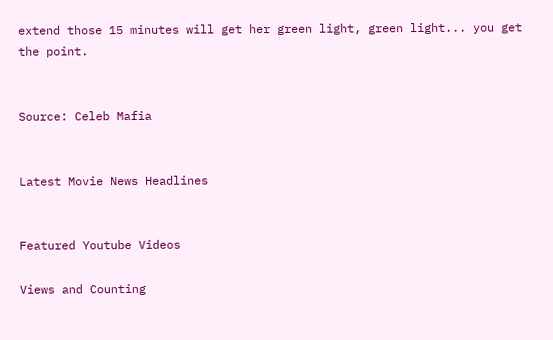extend those 15 minutes will get her green light, green light... you get the point.


Source: Celeb Mafia


Latest Movie News Headlines


Featured Youtube Videos

Views and Counting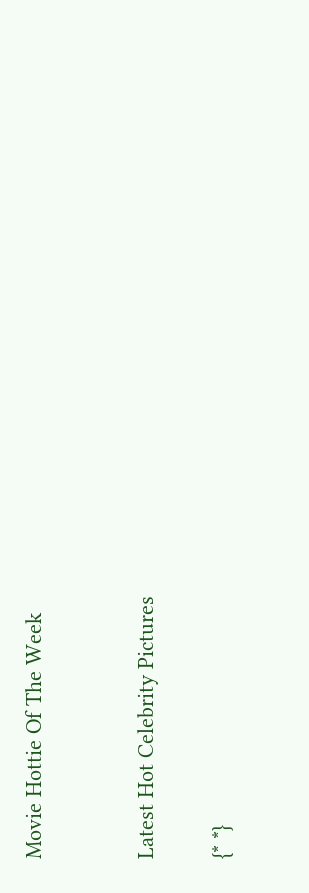Movie Hottie Of The Week


Latest Hot Celebrity Pictures

{* *}